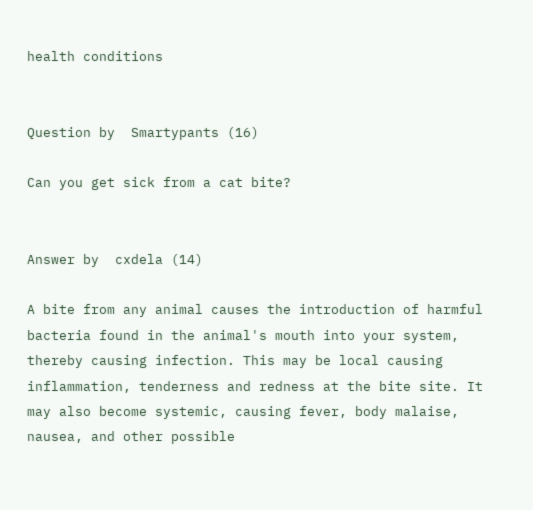health conditions


Question by  Smartypants (16)

Can you get sick from a cat bite?


Answer by  cxdela (14)

A bite from any animal causes the introduction of harmful bacteria found in the animal's mouth into your system, thereby causing infection. This may be local causing inflammation, tenderness and redness at the bite site. It may also become systemic, causing fever, body malaise, nausea, and other possible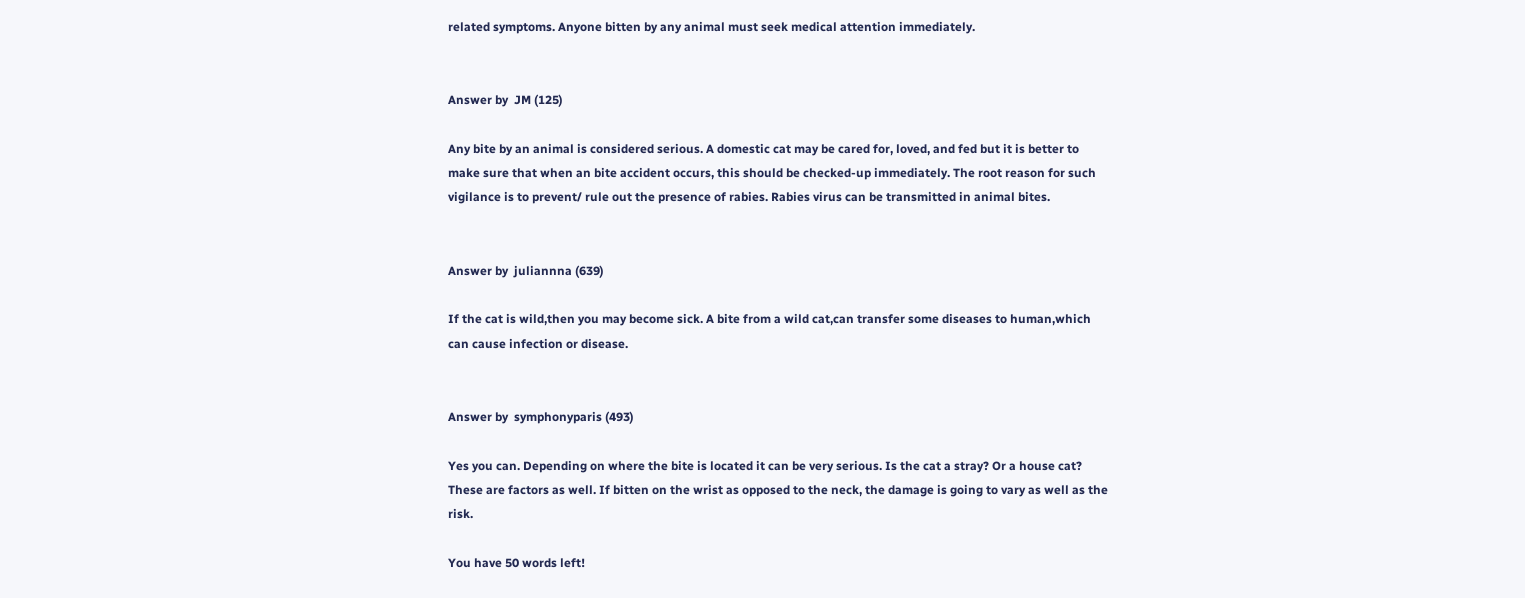related symptoms. Anyone bitten by any animal must seek medical attention immediately.


Answer by  JM (125)

Any bite by an animal is considered serious. A domestic cat may be cared for, loved, and fed but it is better to make sure that when an bite accident occurs, this should be checked-up immediately. The root reason for such vigilance is to prevent/ rule out the presence of rabies. Rabies virus can be transmitted in animal bites.


Answer by  juliannna (639)

If the cat is wild,then you may become sick. A bite from a wild cat,can transfer some diseases to human,which can cause infection or disease.


Answer by  symphonyparis (493)

Yes you can. Depending on where the bite is located it can be very serious. Is the cat a stray? Or a house cat? These are factors as well. If bitten on the wrist as opposed to the neck, the damage is going to vary as well as the risk.

You have 50 words left!